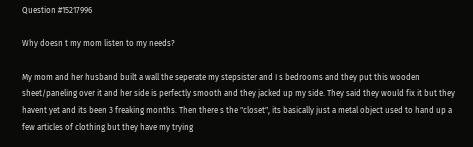Question #15217996

Why doesn t my mom listen to my needs?

My mom and her husband built a wall the seperate my stepsister and I s bedrooms and they put this wooden sheet/paneling over it and her side is perfectly smooth and they jacked up my side. They said they would fix it but they havent yet and its been 3 freaking months. Then there s the "closet", its basically just a metal object used to hand up a few articles of clothing but they have my trying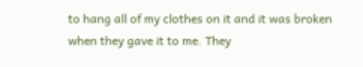to hang all of my clothes on it and it was broken when they gave it to me. They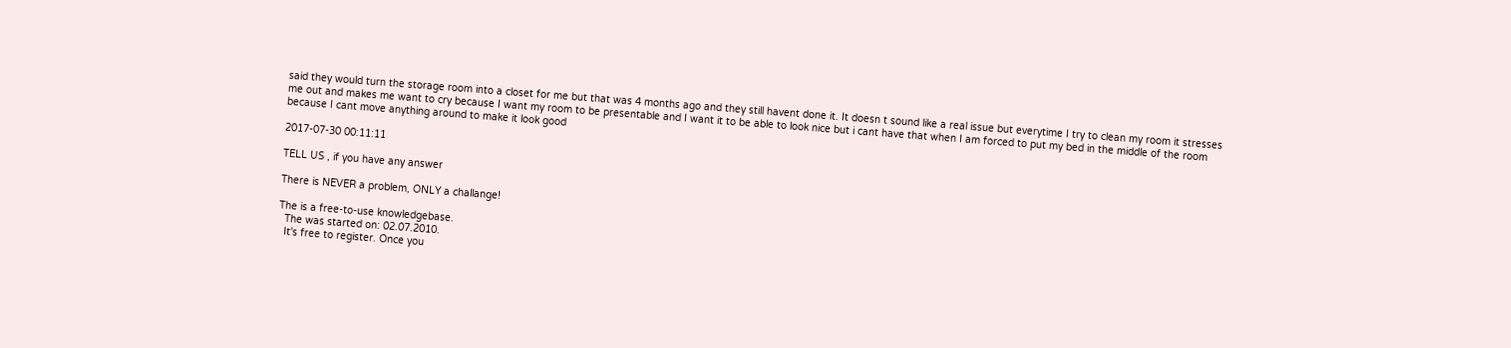said they would turn the storage room into a closet for me but that was 4 months ago and they still havent done it. It doesn t sound like a real issue but everytime I try to clean my room it stresses me out and makes me want to cry because I want my room to be presentable and I want it to be able to look nice but i cant have that when I am forced to put my bed in the middle of the room because I cant move anything around to make it look good

2017-07-30 00:11:11

TELL US , if you have any answer

There is NEVER a problem, ONLY a challange!

The is a free-to-use knowledgebase.
  The was started on: 02.07.2010.
  It's free to register. Once you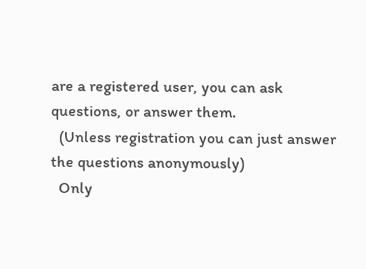are a registered user, you can ask questions, or answer them.
  (Unless registration you can just answer the questions anonymously)
  Only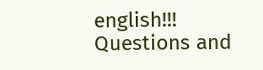english!!! Questions and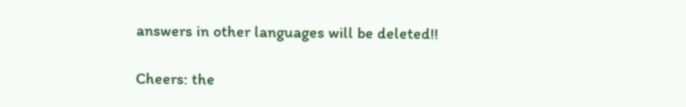answers in other languages will be deleted!!

Cheers: the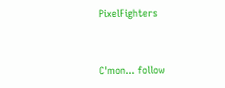PixelFighters


C'mon... follow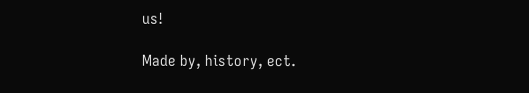us!

Made by, history, ect.